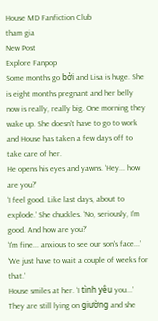House MD Fanfiction Club
tham gia
New Post
Explore Fanpop
Some months go bởi and Lisa is huge. She is eight months pregnant and her belly now is really, really big. One morning they wake up. She doesn't have to go to work and House has taken a few days off to take care of her.
He opens his eyes and yawns. ‘Hey... how are you?’
‘I feel good. Like last days, about to explode.’ She chuckles. ‘No, seriously, I'm good. And how are you?’
‘I'm fine... anxious to see our son's face...’
‘We just have to wait a couple of weeks for that.’
House smiles at her. ‘I tình yêu you...’
They are still lying on giường and she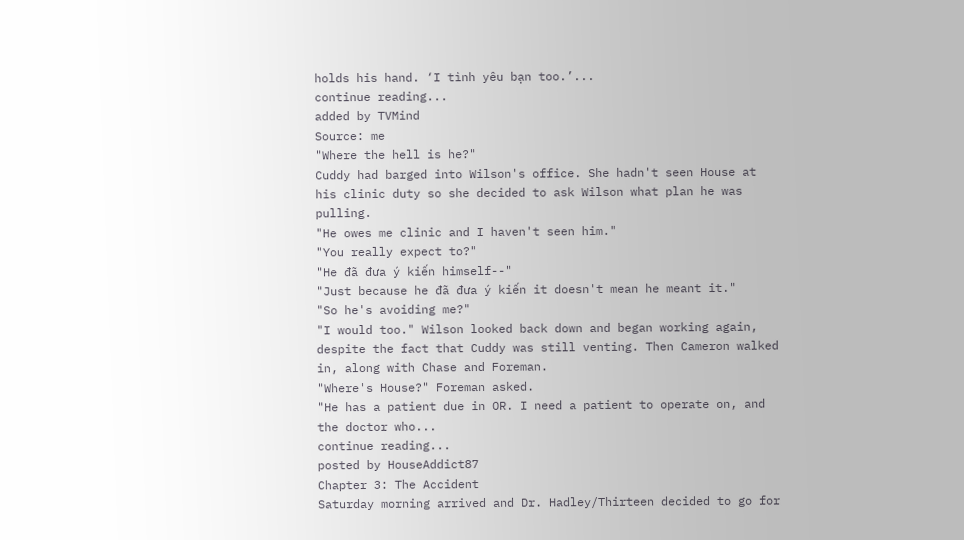holds his hand. ‘I tình yêu bạn too.’...
continue reading...
added by TVMind
Source: me
"Where the hell is he?"
Cuddy had barged into Wilson's office. She hadn't seen House at his clinic duty so she decided to ask Wilson what plan he was pulling.
"He owes me clinic and I haven't seen him."
"You really expect to?"
"He đã đưa ý kiến himself--"
"Just because he đã đưa ý kiến it doesn't mean he meant it."
"So he's avoiding me?"
"I would too." Wilson looked back down and began working again, despite the fact that Cuddy was still venting. Then Cameron walked in, along with Chase and Foreman.
"Where's House?" Foreman asked.
"He has a patient due in OR. I need a patient to operate on, and the doctor who...
continue reading...
posted by HouseAddict87
Chapter 3: The Accident
Saturday morning arrived and Dr. Hadley/Thirteen decided to go for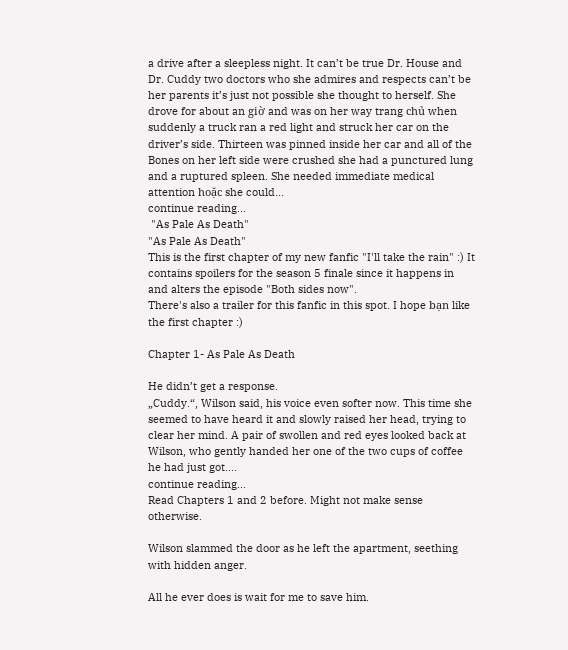a drive after a sleepless night. It can’t be true Dr. House and Dr. Cuddy two doctors who she admires and respects can’t be her parents it’s just not possible she thought to herself. She drove for about an giờ and was on her way trang chủ when suddenly a truck ran a red light and struck her car on the driver’s side. Thirteen was pinned inside her car and all of the Bones on her left side were crushed she had a punctured lung and a ruptured spleen. She needed immediate medical attention hoặc she could...
continue reading...
 "As Pale As Death"
"As Pale As Death"
This is the first chapter of my new fanfic "I'll take the rain" :) It contains spoilers for the season 5 finale since it happens in and alters the episode "Both sides now".
There's also a trailer for this fanfic in this spot. I hope bạn like the first chapter :)

Chapter 1- As Pale As Death

He didn’t get a response.
„Cuddy.“, Wilson said, his voice even softer now. This time she seemed to have heard it and slowly raised her head, trying to clear her mind. A pair of swollen and red eyes looked back at Wilson, who gently handed her one of the two cups of coffee he had just got....
continue reading...
Read Chapters 1 and 2 before. Might not make sense otherwise.

Wilson slammed the door as he left the apartment, seething with hidden anger.

All he ever does is wait for me to save him.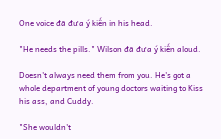One voice đã đưa ý kiến in his head.

"He needs the pills." Wilson đã đưa ý kiến aloud.

Doesn't always need them from you. He's got a whole department of young doctors waiting to Kiss his ass, and Cuddy.

"She wouldn't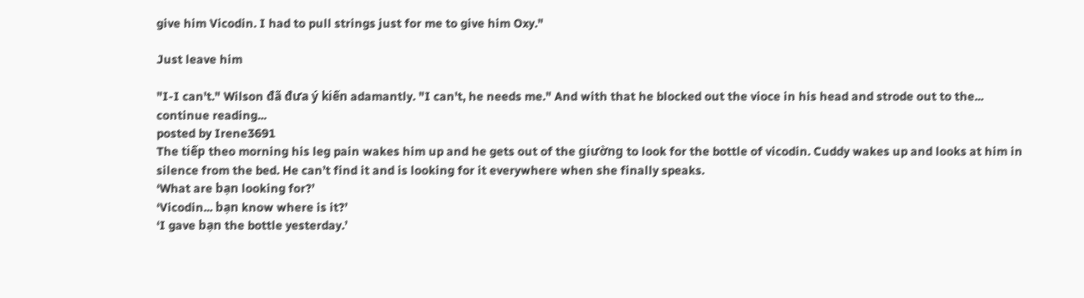give him Vicodin. I had to pull strings just for me to give him Oxy."

Just leave him

"I-I can't." Wilson đã đưa ý kiến adamantly. "I can't, he needs me." And with that he blocked out the vioce in his head and strode out to the...
continue reading...
posted by Irene3691
The tiếp theo morning his leg pain wakes him up and he gets out of the giường to look for the bottle of vicodin. Cuddy wakes up and looks at him in silence from the bed. He can’t find it and is looking for it everywhere when she finally speaks.
‘What are bạn looking for?’
‘Vicodin... bạn know where is it?’
‘I gave bạn the bottle yesterday.’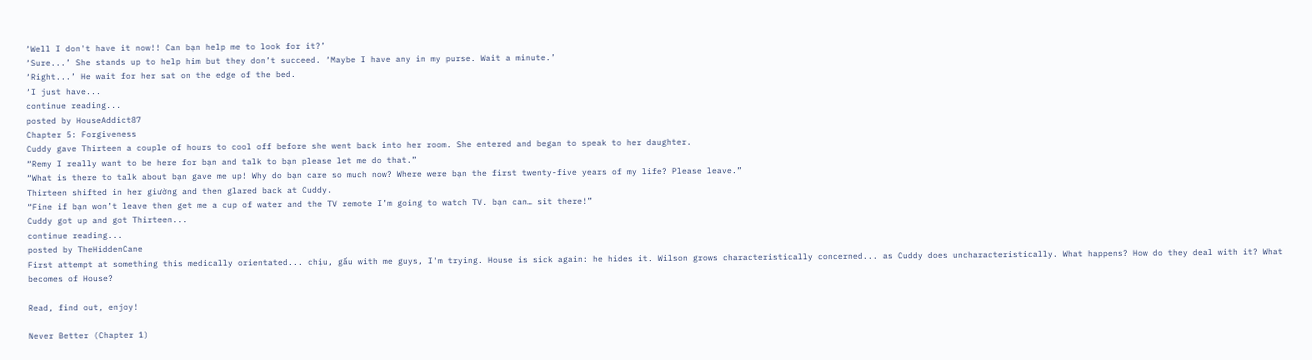‘Well I don't have it now!! Can bạn help me to look for it?’
‘Sure...’ She stands up to help him but they don’t succeed. ‘Maybe I have any in my purse. Wait a minute.’
‘Right...’ He wait for her sat on the edge of the bed.
‘I just have...
continue reading...
posted by HouseAddict87
Chapter 5: Forgiveness
Cuddy gave Thirteen a couple of hours to cool off before she went back into her room. She entered and began to speak to her daughter.
“Remy I really want to be here for bạn and talk to bạn please let me do that.”
“What is there to talk about bạn gave me up! Why do bạn care so much now? Where were bạn the first twenty-five years of my life? Please leave.”
Thirteen shifted in her giường and then glared back at Cuddy.
“Fine if bạn won’t leave then get me a cup of water and the TV remote I’m going to watch TV. bạn can… sit there!”
Cuddy got up and got Thirteen...
continue reading...
posted by TheHiddenCane
First attempt at something this medically orientated... chịu, gấu with me guys, I'm trying. House is sick again: he hides it. Wilson grows characteristically concerned... as Cuddy does uncharacteristically. What happens? How do they deal with it? What becomes of House?

Read, find out, enjoy!

Never Better (Chapter 1)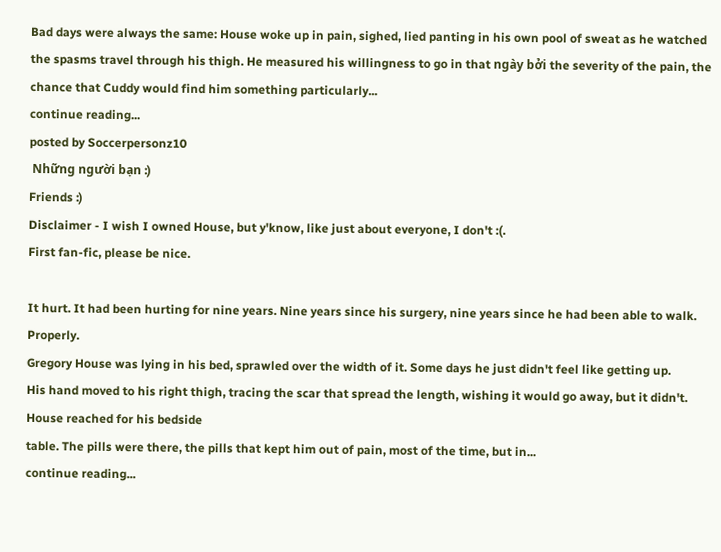Bad days were always the same: House woke up in pain, sighed, lied panting in his own pool of sweat as he watched the spasms travel through his thigh. He measured his willingness to go in that ngày bởi the severity of the pain, the chance that Cuddy would find him something particularly...
continue reading...
posted by Soccerpersonz10
 Những người bạn :)
Friends :)
Disclaimer - I wish I owned House, but y'know, like just about everyone, I don't :(.
First fan-fic, please be nice.

It hurt. It had been hurting for nine years. Nine years since his surgery, nine years since he had been able to walk. Properly.
Gregory House was lying in his bed, sprawled over the width of it. Some days he just didn't feel like getting up.
His hand moved to his right thigh, tracing the scar that spread the length, wishing it would go away, but it didn't. House reached for his bedside
table. The pills were there, the pills that kept him out of pain, most of the time, but in...
continue reading...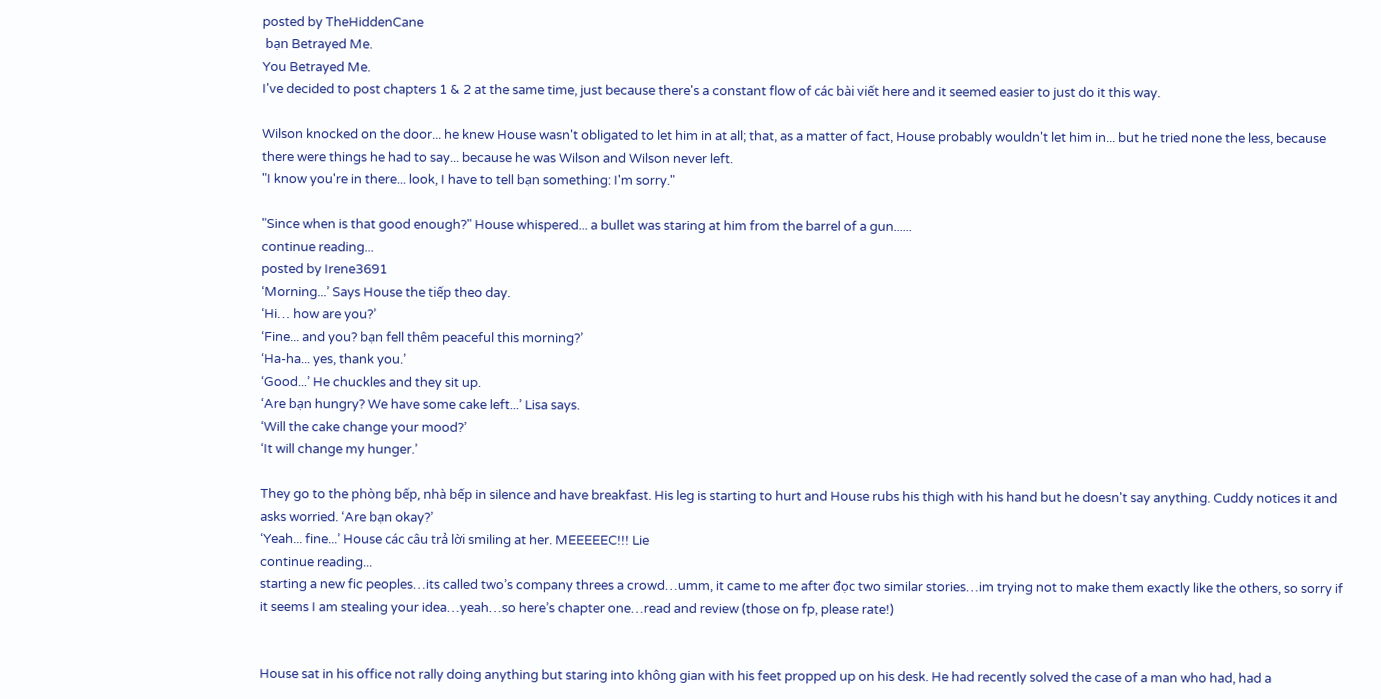posted by TheHiddenCane
 bạn Betrayed Me.
You Betrayed Me.
I've decided to post chapters 1 & 2 at the same time, just because there's a constant flow of các bài viết here and it seemed easier to just do it this way.

Wilson knocked on the door... he knew House wasn't obligated to let him in at all; that, as a matter of fact, House probably wouldn't let him in... but he tried none the less, because there were things he had to say... because he was Wilson and Wilson never left.
"I know you're in there... look, I have to tell bạn something: I'm sorry."

"Since when is that good enough?" House whispered... a bullet was staring at him from the barrel of a gun......
continue reading...
posted by Irene3691
‘Morning...’ Says House the tiếp theo day.
‘Hi… how are you?’
‘Fine... and you? bạn fell thêm peaceful this morning?’
‘Ha-ha... yes, thank you.’
‘Good...’ He chuckles and they sit up.
‘Are bạn hungry? We have some cake left...’ Lisa says.
‘Will the cake change your mood?’
‘It will change my hunger.’

They go to the phòng bếp, nhà bếp in silence and have breakfast. His leg is starting to hurt and House rubs his thigh with his hand but he doesn't say anything. Cuddy notices it and asks worried. ‘Are bạn okay?’
‘Yeah... fine...’ House các câu trả lời smiling at her. MEEEEEC!!! Lie
continue reading...
starting a new fic peoples…its called two’s company threes a crowd…umm, it came to me after đọc two similar stories…im trying not to make them exactly like the others, so sorry if it seems I am stealing your idea…yeah…so here’s chapter one…read and review (those on fp, please rate!)


House sat in his office not rally doing anything but staring into không gian with his feet propped up on his desk. He had recently solved the case of a man who had, had a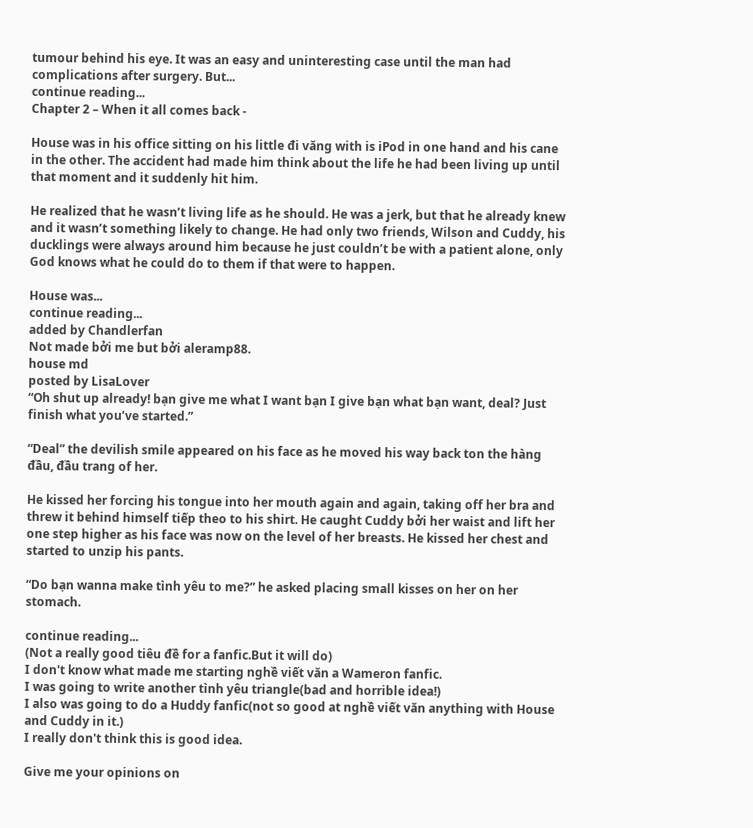tumour behind his eye. It was an easy and uninteresting case until the man had complications after surgery. But...
continue reading...
Chapter 2 – When it all comes back -

House was in his office sitting on his little đi văng with is iPod in one hand and his cane in the other. The accident had made him think about the life he had been living up until that moment and it suddenly hit him.

He realized that he wasn’t living life as he should. He was a jerk, but that he already knew and it wasn’t something likely to change. He had only two friends, Wilson and Cuddy, his ducklings were always around him because he just couldn’t be with a patient alone, only God knows what he could do to them if that were to happen.

House was...
continue reading...
added by Chandlerfan
Not made bởi me but bởi aleramp88.
house md
posted by LisaLover
“Oh shut up already! bạn give me what I want bạn I give bạn what bạn want, deal? Just finish what you’ve started.”

“Deal” the devilish smile appeared on his face as he moved his way back ton the hàng đầu, đầu trang of her.

He kissed her forcing his tongue into her mouth again and again, taking off her bra and threw it behind himself tiếp theo to his shirt. He caught Cuddy bởi her waist and lift her one step higher as his face was now on the level of her breasts. He kissed her chest and started to unzip his pants.

“Do bạn wanna make tình yêu to me?” he asked placing small kisses on her on her stomach.

continue reading...
(Not a really good tiêu đề for a fanfic.But it will do)
I don't know what made me starting nghề viết văn a Wameron fanfic.
I was going to write another tình yêu triangle(bad and horrible idea!)
I also was going to do a Huddy fanfic(not so good at nghề viết văn anything with House and Cuddy in it.)
I really don't think this is good idea.

Give me your opinions on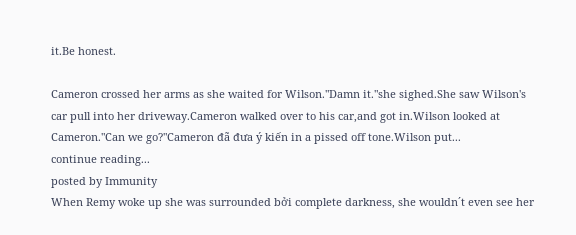it.Be honest.

Cameron crossed her arms as she waited for Wilson."Damn it."she sighed.She saw Wilson's car pull into her driveway.Cameron walked over to his car,and got in.Wilson looked at Cameron."Can we go?"Cameron đã đưa ý kiến in a pissed off tone.Wilson put...
continue reading...
posted by Immunity
When Remy woke up she was surrounded bởi complete darkness, she wouldn´t even see her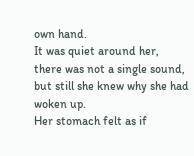own hand.
It was quiet around her, there was not a single sound, but still she knew why she had woken up.
Her stomach felt as if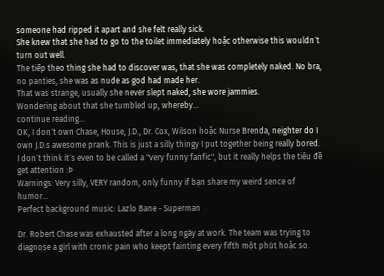someone had ripped it apart and she felt really sick.
She knew that she had to go to the toilet immediately hoặc otherwise this wouldn´t turn out well.
The tiếp theo thing she had to discover was, that she was completely naked. No bra, no panties, she was as nude as god had made her.
That was strange, usually she never slept naked, she wore jammies.
Wondering about that she tumbled up, whereby...
continue reading...
OK, I don´t own Chase, House, J.D., Dr. Cox, Wilson hoặc Nurse Brenda, neighter do I own J.D.s awesome prank. This is just a silly thingy I put together being really bored. I don´t think it´s even to be called a "very funny fanfic", but it really helps the tiêu đề get attention :Þ
Warnings: Very silly, VERY random, only funny if bạn share my weird sence of humor...
Perfect background music: Lazlo Bane - Superman

Dr. Robert Chase was exhausted after a long ngày at work. The team was trying to diagnose a girl with cronic pain who keept fainting every fifth một phút hoặc so.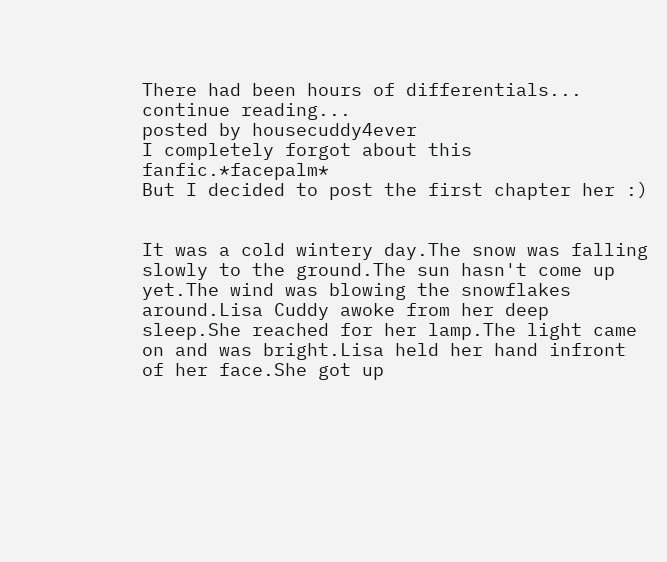There had been hours of differentials...
continue reading...
posted by housecuddy4ever
I completely forgot about this fanfic.*facepalm*
But I decided to post the first chapter her :)


It was a cold wintery day.The snow was falling slowly to the ground.The sun hasn't come up yet.The wind was blowing the snowflakes around.Lisa Cuddy awoke from her deep sleep.She reached for her lamp.The light came on and was bright.Lisa held her hand infront of her face.She got up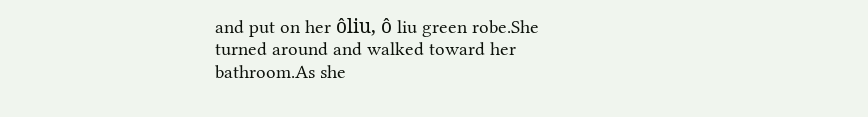and put on her ôliu, ô liu green robe.She turned around and walked toward her bathroom.As she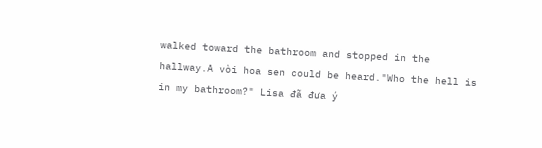walked toward the bathroom and stopped in the hallway.A vòi hoa sen could be heard."Who the hell is in my bathroom?" Lisa đã đưa ý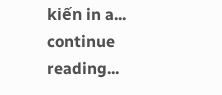kiến in a...
continue reading...